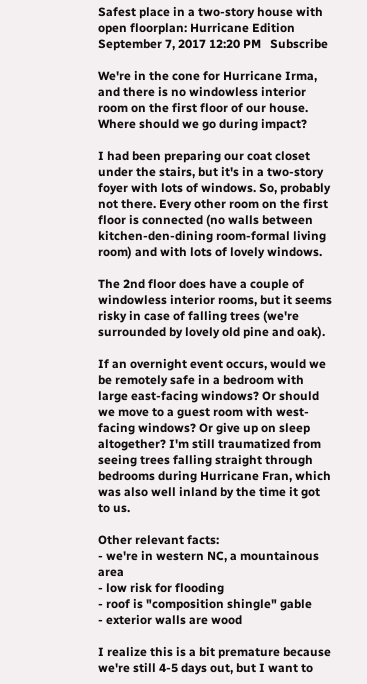Safest place in a two-story house with open floorplan: Hurricane Edition
September 7, 2017 12:20 PM   Subscribe

We're in the cone for Hurricane Irma, and there is no windowless interior room on the first floor of our house. Where should we go during impact?

I had been preparing our coat closet under the stairs, but it's in a two-story foyer with lots of windows. So, probably not there. Every other room on the first floor is connected (no walls between kitchen-den-dining room-formal living room) and with lots of lovely windows.

The 2nd floor does have a couple of windowless interior rooms, but it seems risky in case of falling trees (we're surrounded by lovely old pine and oak).

If an overnight event occurs, would we be remotely safe in a bedroom with large east-facing windows? Or should we move to a guest room with west-facing windows? Or give up on sleep altogether? I'm still traumatized from seeing trees falling straight through bedrooms during Hurricane Fran, which was also well inland by the time it got to us.

Other relevant facts:
- we're in western NC, a mountainous area
- low risk for flooding
- roof is "composition shingle" gable
- exterior walls are wood

I realize this is a bit premature because we're still 4-5 days out, but I want to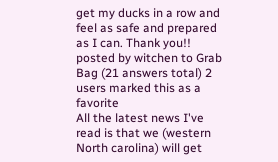get my ducks in a row and feel as safe and prepared as I can. Thank you!!
posted by witchen to Grab Bag (21 answers total) 2 users marked this as a favorite
All the latest news I've read is that we (western North carolina) will get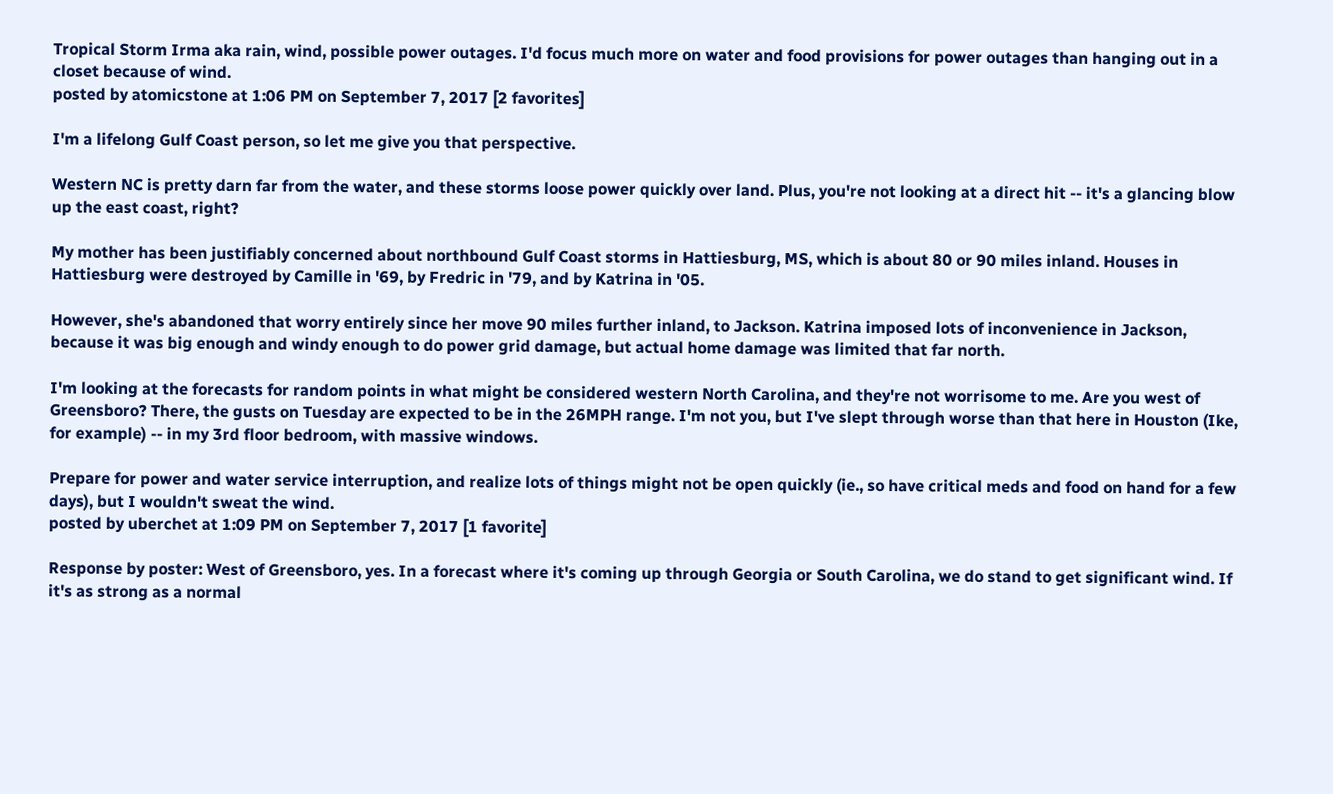Tropical Storm Irma aka rain, wind, possible power outages. I'd focus much more on water and food provisions for power outages than hanging out in a closet because of wind.
posted by atomicstone at 1:06 PM on September 7, 2017 [2 favorites]

I'm a lifelong Gulf Coast person, so let me give you that perspective.

Western NC is pretty darn far from the water, and these storms loose power quickly over land. Plus, you're not looking at a direct hit -- it's a glancing blow up the east coast, right?

My mother has been justifiably concerned about northbound Gulf Coast storms in Hattiesburg, MS, which is about 80 or 90 miles inland. Houses in Hattiesburg were destroyed by Camille in '69, by Fredric in '79, and by Katrina in '05.

However, she's abandoned that worry entirely since her move 90 miles further inland, to Jackson. Katrina imposed lots of inconvenience in Jackson, because it was big enough and windy enough to do power grid damage, but actual home damage was limited that far north.

I'm looking at the forecasts for random points in what might be considered western North Carolina, and they're not worrisome to me. Are you west of Greensboro? There, the gusts on Tuesday are expected to be in the 26MPH range. I'm not you, but I've slept through worse than that here in Houston (Ike, for example) -- in my 3rd floor bedroom, with massive windows.

Prepare for power and water service interruption, and realize lots of things might not be open quickly (ie., so have critical meds and food on hand for a few days), but I wouldn't sweat the wind.
posted by uberchet at 1:09 PM on September 7, 2017 [1 favorite]

Response by poster: West of Greensboro, yes. In a forecast where it's coming up through Georgia or South Carolina, we do stand to get significant wind. If it's as strong as a normal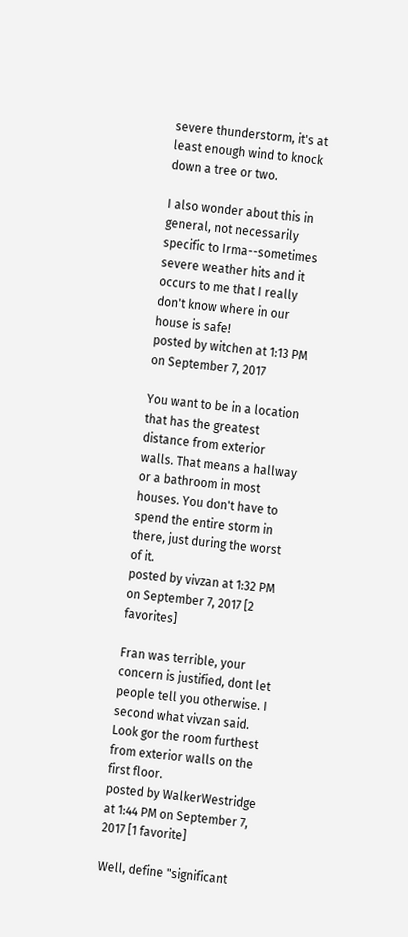severe thunderstorm, it's at least enough wind to knock down a tree or two.

I also wonder about this in general, not necessarily specific to Irma--sometimes severe weather hits and it occurs to me that I really don't know where in our house is safe!
posted by witchen at 1:13 PM on September 7, 2017

You want to be in a location that has the greatest distance from exterior walls. That means a hallway or a bathroom in most houses. You don't have to spend the entire storm in there, just during the worst of it.
posted by vivzan at 1:32 PM on September 7, 2017 [2 favorites]

Fran was terrible, your concern is justified, dont let people tell you otherwise. I second what vivzan said. Look gor the room furthest from exterior walls on the first floor.
posted by WalkerWestridge at 1:44 PM on September 7, 2017 [1 favorite]

Well, define "significant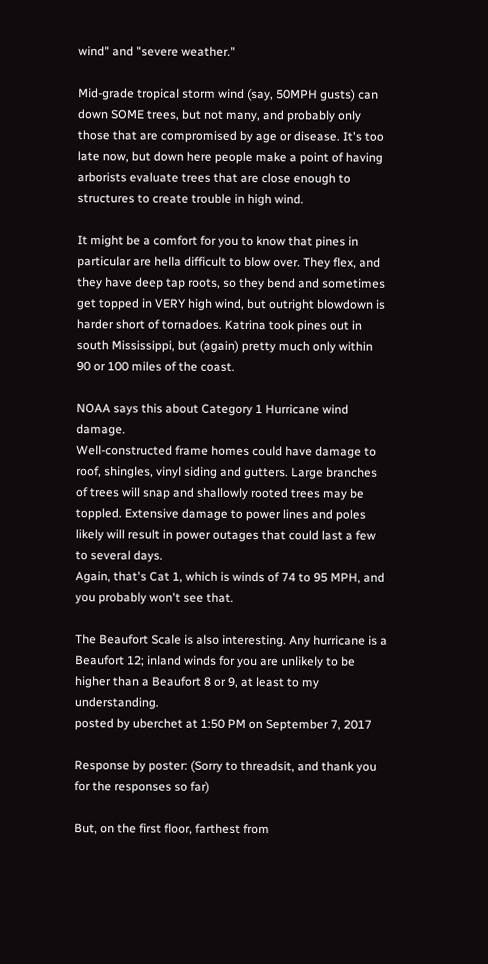wind" and "severe weather."

Mid-grade tropical storm wind (say, 50MPH gusts) can down SOME trees, but not many, and probably only those that are compromised by age or disease. It's too late now, but down here people make a point of having arborists evaluate trees that are close enough to structures to create trouble in high wind.

It might be a comfort for you to know that pines in particular are hella difficult to blow over. They flex, and they have deep tap roots, so they bend and sometimes get topped in VERY high wind, but outright blowdown is harder short of tornadoes. Katrina took pines out in south Mississippi, but (again) pretty much only within 90 or 100 miles of the coast.

NOAA says this about Category 1 Hurricane wind damage.
Well-constructed frame homes could have damage to roof, shingles, vinyl siding and gutters. Large branches of trees will snap and shallowly rooted trees may be toppled. Extensive damage to power lines and poles likely will result in power outages that could last a few to several days.
Again, that's Cat 1, which is winds of 74 to 95 MPH, and you probably won't see that.

The Beaufort Scale is also interesting. Any hurricane is a Beaufort 12; inland winds for you are unlikely to be higher than a Beaufort 8 or 9, at least to my understanding.
posted by uberchet at 1:50 PM on September 7, 2017

Response by poster: (Sorry to threadsit, and thank you for the responses so far)

But, on the first floor, farthest from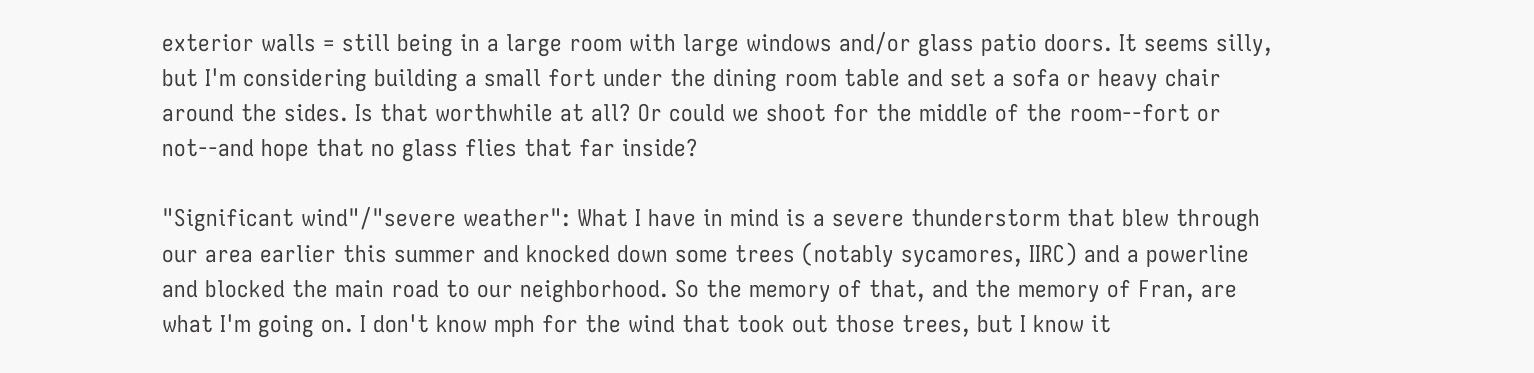exterior walls = still being in a large room with large windows and/or glass patio doors. It seems silly, but I'm considering building a small fort under the dining room table and set a sofa or heavy chair around the sides. Is that worthwhile at all? Or could we shoot for the middle of the room--fort or not--and hope that no glass flies that far inside?

"Significant wind"/"severe weather": What I have in mind is a severe thunderstorm that blew through our area earlier this summer and knocked down some trees (notably sycamores, IIRC) and a powerline and blocked the main road to our neighborhood. So the memory of that, and the memory of Fran, are what I'm going on. I don't know mph for the wind that took out those trees, but I know it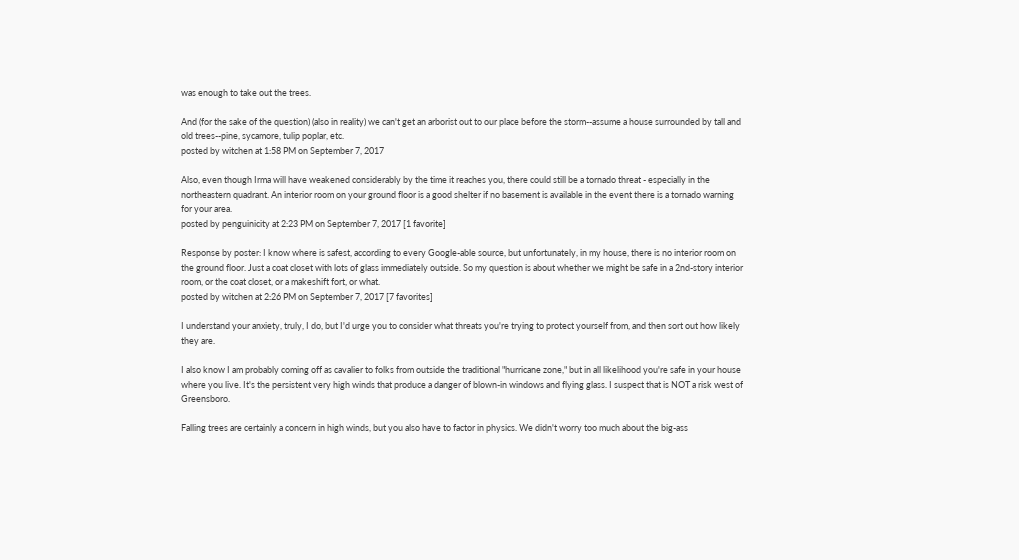was enough to take out the trees.

And (for the sake of the question) (also in reality) we can't get an arborist out to our place before the storm--assume a house surrounded by tall and old trees--pine, sycamore, tulip poplar, etc.
posted by witchen at 1:58 PM on September 7, 2017

Also, even though Irma will have weakened considerably by the time it reaches you, there could still be a tornado threat - especially in the northeastern quadrant. An interior room on your ground floor is a good shelter if no basement is available in the event there is a tornado warning for your area.
posted by penguinicity at 2:23 PM on September 7, 2017 [1 favorite]

Response by poster: I know where is safest, according to every Google-able source, but unfortunately, in my house, there is no interior room on the ground floor. Just a coat closet with lots of glass immediately outside. So my question is about whether we might be safe in a 2nd-story interior room, or the coat closet, or a makeshift fort, or what.
posted by witchen at 2:26 PM on September 7, 2017 [7 favorites]

I understand your anxiety, truly, I do, but I'd urge you to consider what threats you're trying to protect yourself from, and then sort out how likely they are.

I also know I am probably coming off as cavalier to folks from outside the traditional "hurricane zone," but in all likelihood you're safe in your house where you live. It's the persistent very high winds that produce a danger of blown-in windows and flying glass. I suspect that is NOT a risk west of Greensboro.

Falling trees are certainly a concern in high winds, but you also have to factor in physics. We didn't worry too much about the big-ass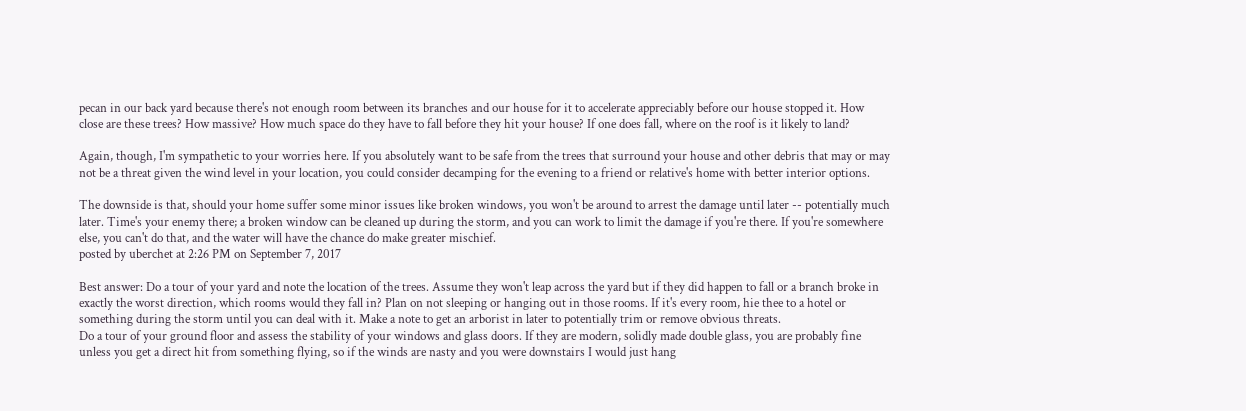pecan in our back yard because there's not enough room between its branches and our house for it to accelerate appreciably before our house stopped it. How close are these trees? How massive? How much space do they have to fall before they hit your house? If one does fall, where on the roof is it likely to land?

Again, though, I'm sympathetic to your worries here. If you absolutely want to be safe from the trees that surround your house and other debris that may or may not be a threat given the wind level in your location, you could consider decamping for the evening to a friend or relative's home with better interior options.

The downside is that, should your home suffer some minor issues like broken windows, you won't be around to arrest the damage until later -- potentially much later. Time's your enemy there; a broken window can be cleaned up during the storm, and you can work to limit the damage if you're there. If you're somewhere else, you can't do that, and the water will have the chance do make greater mischief.
posted by uberchet at 2:26 PM on September 7, 2017

Best answer: Do a tour of your yard and note the location of the trees. Assume they won't leap across the yard but if they did happen to fall or a branch broke in exactly the worst direction, which rooms would they fall in? Plan on not sleeping or hanging out in those rooms. If it's every room, hie thee to a hotel or something during the storm until you can deal with it. Make a note to get an arborist in later to potentially trim or remove obvious threats.
Do a tour of your ground floor and assess the stability of your windows and glass doors. If they are modern, solidly made double glass, you are probably fine unless you get a direct hit from something flying, so if the winds are nasty and you were downstairs I would just hang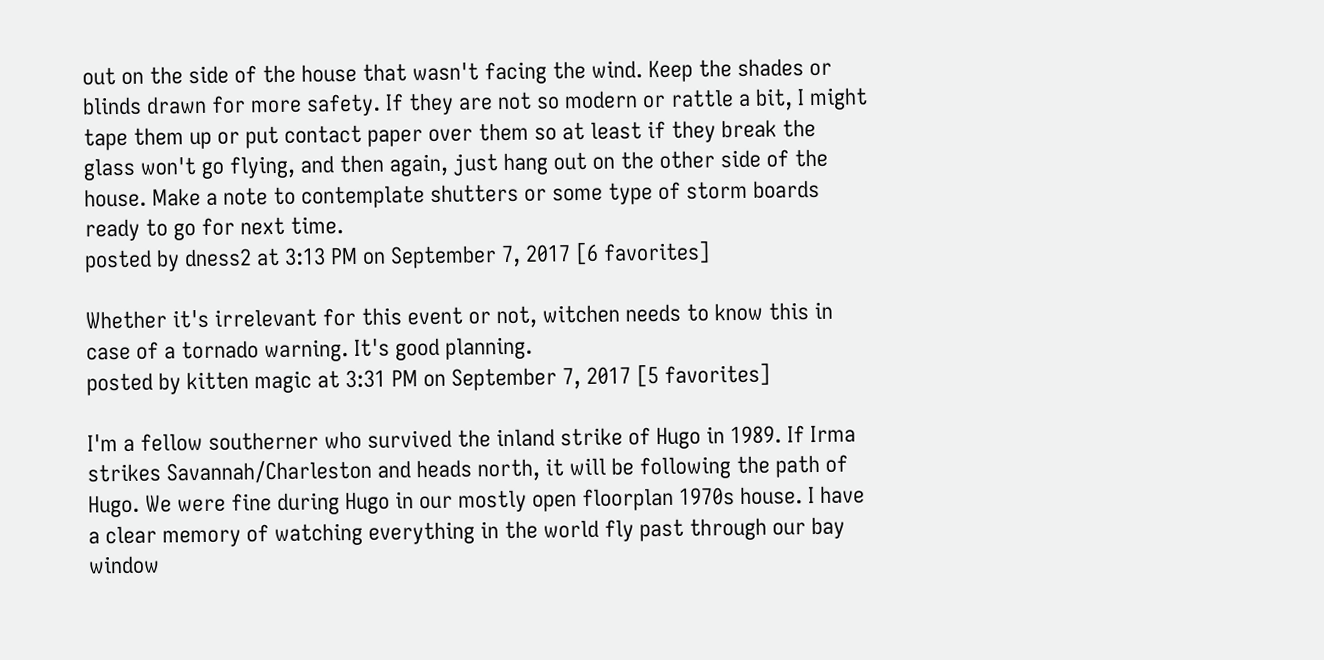out on the side of the house that wasn't facing the wind. Keep the shades or blinds drawn for more safety. If they are not so modern or rattle a bit, I might tape them up or put contact paper over them so at least if they break the glass won't go flying, and then again, just hang out on the other side of the house. Make a note to contemplate shutters or some type of storm boards ready to go for next time.
posted by dness2 at 3:13 PM on September 7, 2017 [6 favorites]

Whether it's irrelevant for this event or not, witchen needs to know this in case of a tornado warning. It's good planning.
posted by kitten magic at 3:31 PM on September 7, 2017 [5 favorites]

I'm a fellow southerner who survived the inland strike of Hugo in 1989. If Irma strikes Savannah/Charleston and heads north, it will be following the path of Hugo. We were fine during Hugo in our mostly open floorplan 1970s house. I have a clear memory of watching everything in the world fly past through our bay window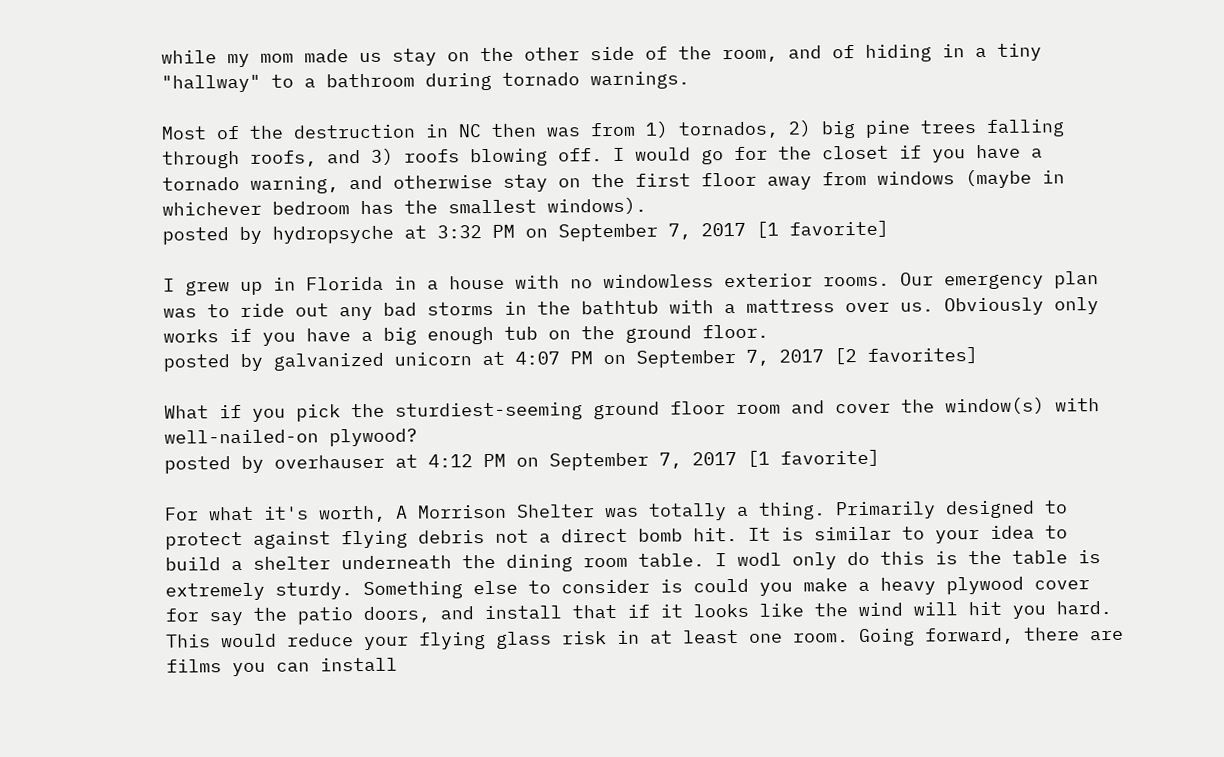while my mom made us stay on the other side of the room, and of hiding in a tiny "hallway" to a bathroom during tornado warnings.

Most of the destruction in NC then was from 1) tornados, 2) big pine trees falling through roofs, and 3) roofs blowing off. I would go for the closet if you have a tornado warning, and otherwise stay on the first floor away from windows (maybe in whichever bedroom has the smallest windows).
posted by hydropsyche at 3:32 PM on September 7, 2017 [1 favorite]

I grew up in Florida in a house with no windowless exterior rooms. Our emergency plan was to ride out any bad storms in the bathtub with a mattress over us. Obviously only works if you have a big enough tub on the ground floor.
posted by galvanized unicorn at 4:07 PM on September 7, 2017 [2 favorites]

What if you pick the sturdiest-seeming ground floor room and cover the window(s) with well-nailed-on plywood?
posted by overhauser at 4:12 PM on September 7, 2017 [1 favorite]

For what it's worth, A Morrison Shelter was totally a thing. Primarily designed to protect against flying debris not a direct bomb hit. It is similar to your idea to build a shelter underneath the dining room table. I wodl only do this is the table is extremely sturdy. Something else to consider is could you make a heavy plywood cover for say the patio doors, and install that if it looks like the wind will hit you hard. This would reduce your flying glass risk in at least one room. Going forward, there are films you can install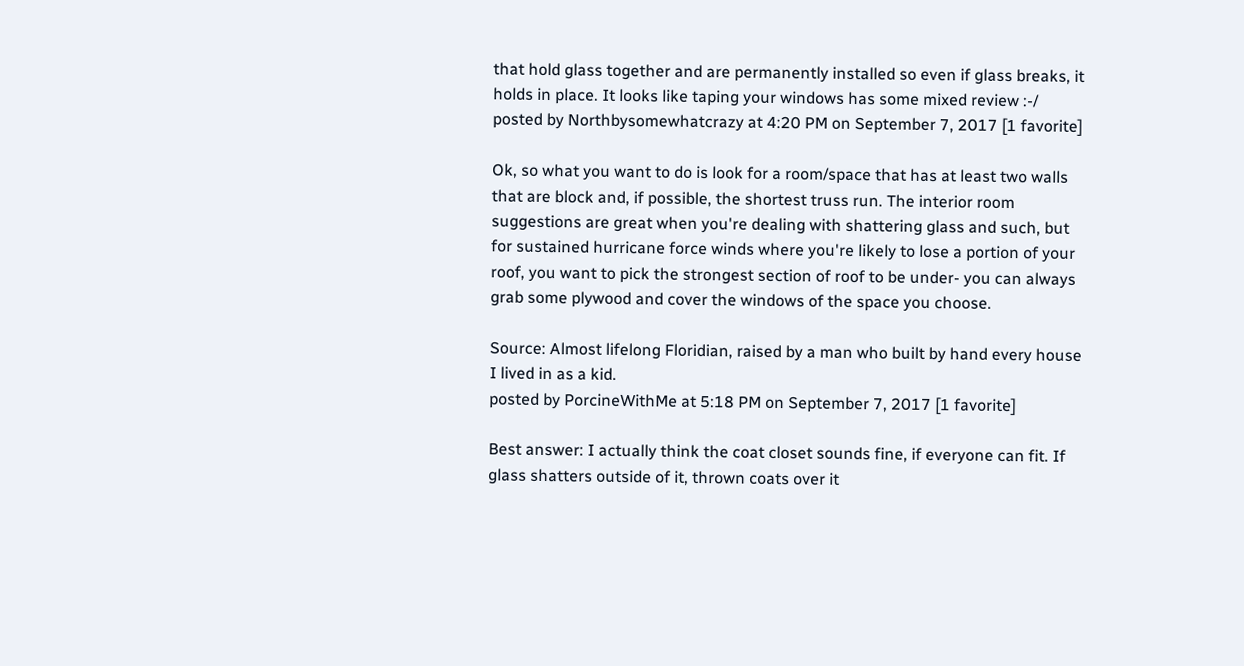that hold glass together and are permanently installed so even if glass breaks, it holds in place. It looks like taping your windows has some mixed review :-/
posted by Northbysomewhatcrazy at 4:20 PM on September 7, 2017 [1 favorite]

Ok, so what you want to do is look for a room/space that has at least two walls that are block and, if possible, the shortest truss run. The interior room suggestions are great when you're dealing with shattering glass and such, but for sustained hurricane force winds where you're likely to lose a portion of your roof, you want to pick the strongest section of roof to be under- you can always grab some plywood and cover the windows of the space you choose.

Source: Almost lifelong Floridian, raised by a man who built by hand every house I lived in as a kid.
posted by PorcineWithMe at 5:18 PM on September 7, 2017 [1 favorite]

Best answer: I actually think the coat closet sounds fine, if everyone can fit. If glass shatters outside of it, thrown coats over it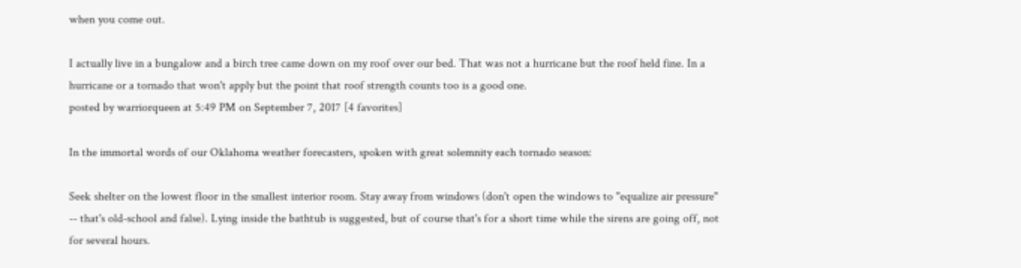when you come out.

I actually live in a bungalow and a birch tree came down on my roof over our bed. That was not a hurricane but the roof held fine. In a hurricane or a tornado that won't apply but the point that roof strength counts too is a good one.
posted by warriorqueen at 5:49 PM on September 7, 2017 [4 favorites]

In the immortal words of our Oklahoma weather forecasters, spoken with great solemnity each tornado season:

Seek shelter on the lowest floor in the smallest interior room. Stay away from windows (don't open the windows to "equalize air pressure" -- that's old-school and false). Lying inside the bathtub is suggested, but of course that's for a short time while the sirens are going off, not for several hours.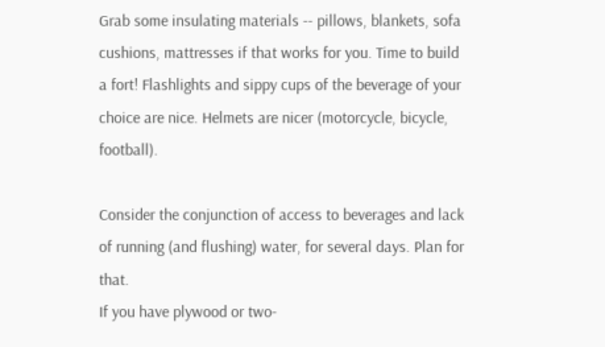Grab some insulating materials -- pillows, blankets, sofa cushions, mattresses if that works for you. Time to build a fort! Flashlights and sippy cups of the beverage of your choice are nice. Helmets are nicer (motorcycle, bicycle, football).

Consider the conjunction of access to beverages and lack of running (and flushing) water, for several days. Plan for that.
If you have plywood or two-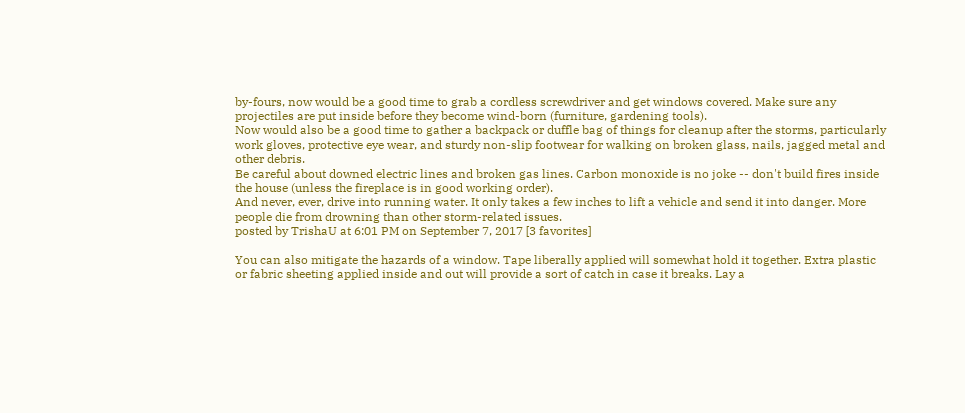by-fours, now would be a good time to grab a cordless screwdriver and get windows covered. Make sure any projectiles are put inside before they become wind-born (furniture, gardening tools).
Now would also be a good time to gather a backpack or duffle bag of things for cleanup after the storms, particularly work gloves, protective eye wear, and sturdy non-slip footwear for walking on broken glass, nails, jagged metal and other debris.
Be careful about downed electric lines and broken gas lines. Carbon monoxide is no joke -- don't build fires inside the house (unless the fireplace is in good working order).
And never, ever, drive into running water. It only takes a few inches to lift a vehicle and send it into danger. More people die from drowning than other storm-related issues.
posted by TrishaU at 6:01 PM on September 7, 2017 [3 favorites]

You can also mitigate the hazards of a window. Tape liberally applied will somewhat hold it together. Extra plastic or fabric sheeting applied inside and out will provide a sort of catch in case it breaks. Lay a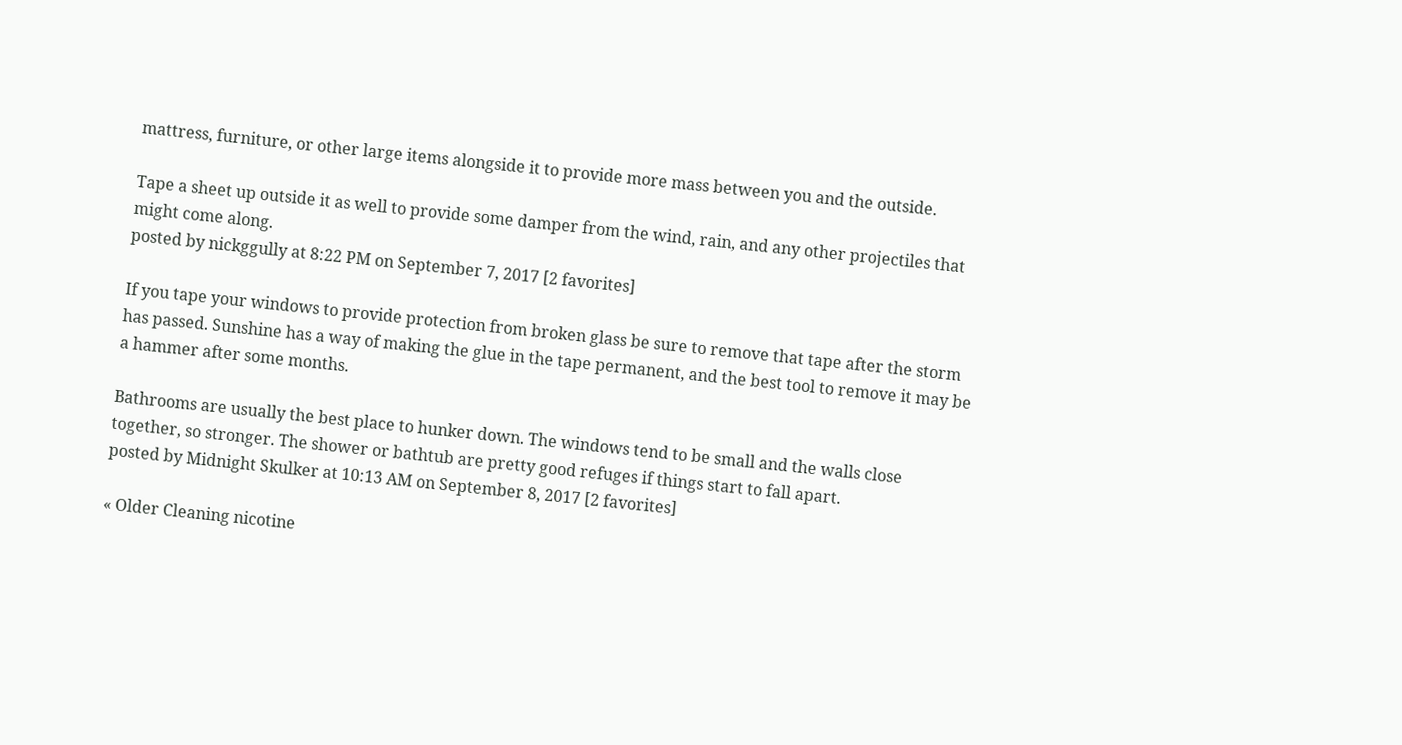mattress, furniture, or other large items alongside it to provide more mass between you and the outside.

Tape a sheet up outside it as well to provide some damper from the wind, rain, and any other projectiles that might come along.
posted by nickggully at 8:22 PM on September 7, 2017 [2 favorites]

If you tape your windows to provide protection from broken glass be sure to remove that tape after the storm has passed. Sunshine has a way of making the glue in the tape permanent, and the best tool to remove it may be a hammer after some months.

Bathrooms are usually the best place to hunker down. The windows tend to be small and the walls close together, so stronger. The shower or bathtub are pretty good refuges if things start to fall apart.
posted by Midnight Skulker at 10:13 AM on September 8, 2017 [2 favorites]

« Older Cleaning nicotine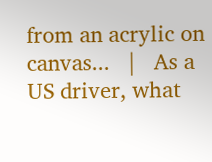from an acrylic on canvas...   |   As a US driver, what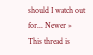should I watch out for... Newer »
This thread is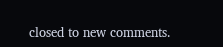closed to new comments.